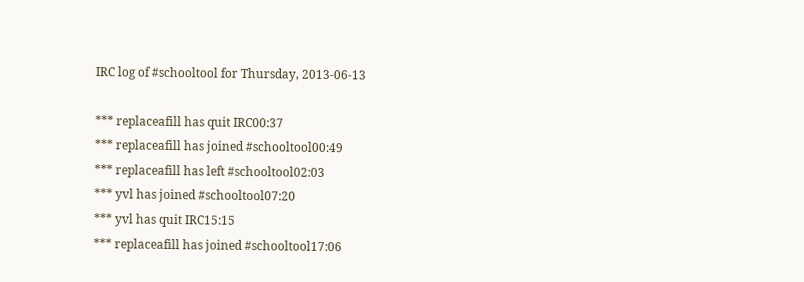IRC log of #schooltool for Thursday, 2013-06-13

*** replaceafill has quit IRC00:37
*** replaceafill has joined #schooltool00:49
*** replaceafill has left #schooltool02:03
*** yvl has joined #schooltool07:20
*** yvl has quit IRC15:15
*** replaceafill has joined #schooltool17:06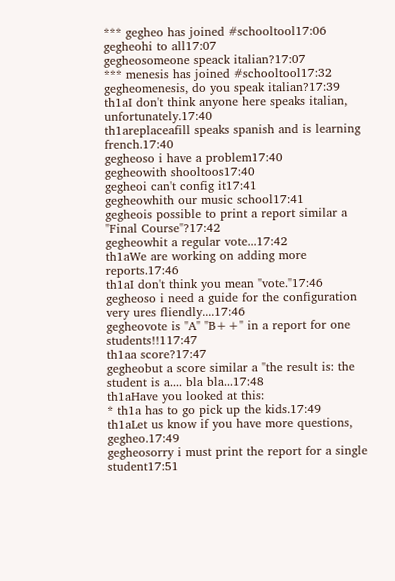*** gegheo has joined #schooltool17:06
gegheohi to all17:07
gegheosomeone speack italian?17:07
*** menesis has joined #schooltool17:32
gegheomenesis, do you speak italian?17:39
th1aI don't think anyone here speaks italian, unfortunately.17:40
th1areplaceafill speaks spanish and is learning french.17:40
gegheoso i have a problem17:40
gegheowith shooltoos17:40
gegheoi can't config it17:41
gegheowhith our music school17:41
gegheois possible to print a report similar a "Final Course"?17:42
gegheowhit a regular vote...17:42
th1aWe are working on adding more reports.17:46
th1aI don't think you mean "vote."17:46
gegheoso i need a guide for the configuration very ures fliendly....17:46
gegheovote is "A" "B++" in a report for one students!!117:47
th1aa score?17:47
gegheobut a score similar a "the result is: the student is a.... bla bla...17:48
th1aHave you looked at this:
* th1a has to go pick up the kids.17:49
th1aLet us know if you have more questions, gegheo.17:49
gegheosorry i must print the report for a single student17:51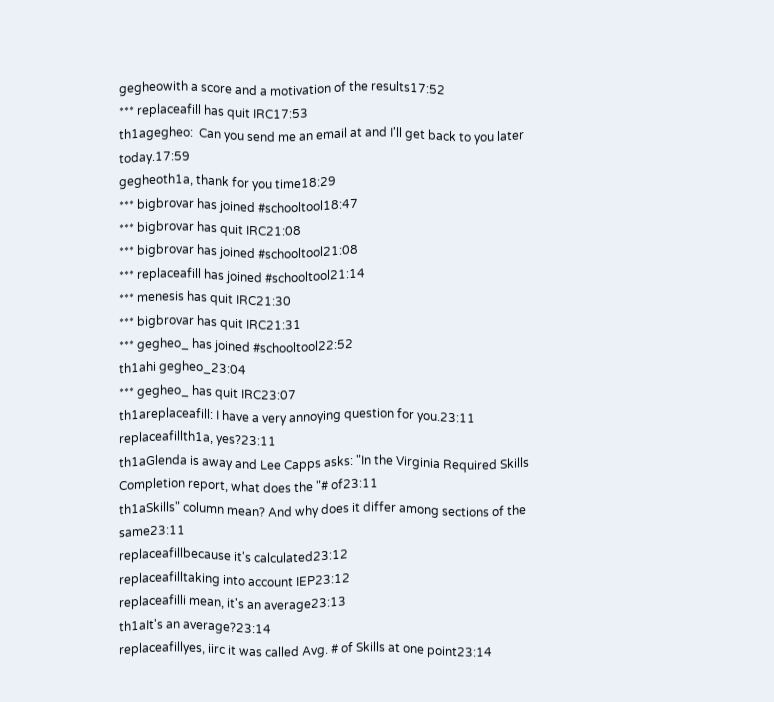gegheowith a score and a motivation of the results17:52
*** replaceafill has quit IRC17:53
th1agegheo:  Can you send me an email at and I'll get back to you later today.17:59
gegheoth1a, thank for you time18:29
*** bigbrovar has joined #schooltool18:47
*** bigbrovar has quit IRC21:08
*** bigbrovar has joined #schooltool21:08
*** replaceafill has joined #schooltool21:14
*** menesis has quit IRC21:30
*** bigbrovar has quit IRC21:31
*** gegheo_ has joined #schooltool22:52
th1ahi gegheo_23:04
*** gegheo_ has quit IRC23:07
th1areplaceafill: I have a very annoying question for you.23:11
replaceafillth1a, yes?23:11
th1aGlenda is away and Lee Capps asks: "In the Virginia Required Skills Completion report, what does the "# of23:11
th1aSkills" column mean? And why does it differ among sections of the same23:11
replaceafillbecause it's calculated23:12
replaceafilltaking into account IEP23:12
replaceafilli mean, it's an average23:13
th1aIt's an average?23:14
replaceafillyes, iirc it was called Avg. # of Skills at one point23:14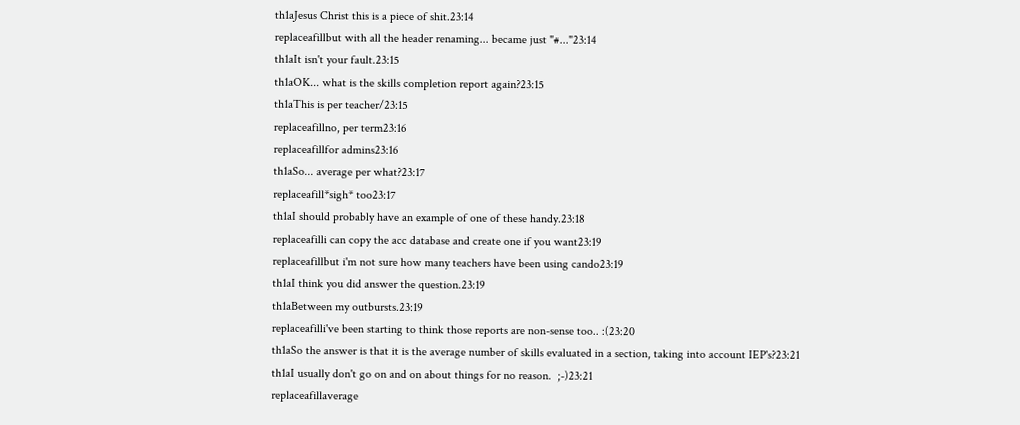th1aJesus Christ this is a piece of shit.23:14
replaceafillbut with all the header renaming... became just "#..."23:14
th1aIt isn't your fault.23:15
th1aOK... what is the skills completion report again?23:15
th1aThis is per teacher/23:15
replaceafillno, per term23:16
replaceafillfor admins23:16
th1aSo... average per what?23:17
replaceafill*sigh* too23:17
th1aI should probably have an example of one of these handy.23:18
replaceafilli can copy the acc database and create one if you want23:19
replaceafillbut i'm not sure how many teachers have been using cando23:19
th1aI think you did answer the question.23:19
th1aBetween my outbursts.23:19
replaceafilli've been starting to think those reports are non-sense too.. :(23:20
th1aSo the answer is that it is the average number of skills evaluated in a section, taking into account IEP's?23:21
th1aI usually don't go on and on about things for no reason.  ;-)23:21
replaceafillaverage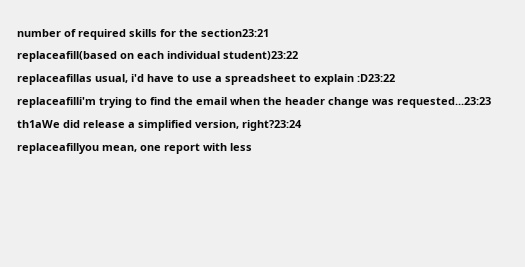number of required skills for the section23:21
replaceafill(based on each individual student)23:22
replaceafillas usual, i'd have to use a spreadsheet to explain :D23:22
replaceafilli'm trying to find the email when the header change was requested...23:23
th1aWe did release a simplified version, right?23:24
replaceafillyou mean, one report with less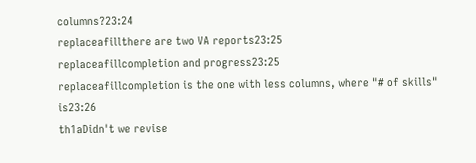columns?23:24
replaceafillthere are two VA reports23:25
replaceafillcompletion and progress23:25
replaceafillcompletion is the one with less columns, where "# of skills" is23:26
th1aDidn't we revise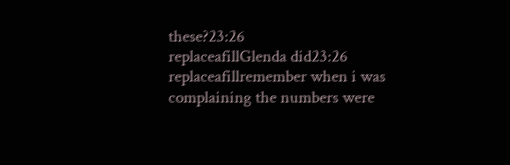these?23:26
replaceafillGlenda did23:26
replaceafillremember when i was complaining the numbers were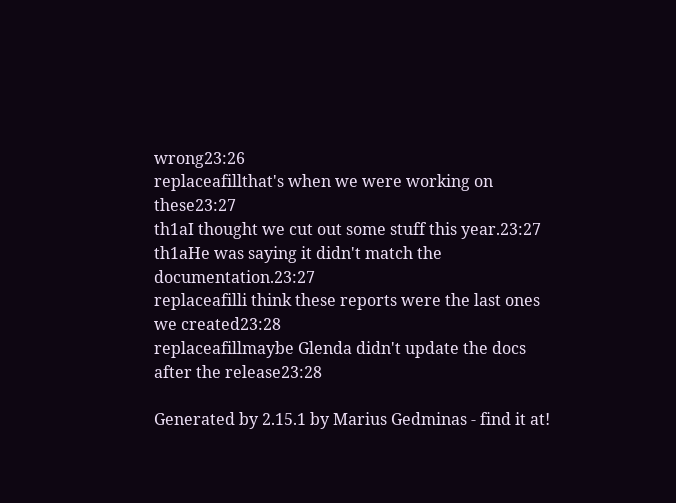wrong23:26
replaceafillthat's when we were working on these23:27
th1aI thought we cut out some stuff this year.23:27
th1aHe was saying it didn't match the documentation.23:27
replaceafilli think these reports were the last ones we created23:28
replaceafillmaybe Glenda didn't update the docs after the release23:28

Generated by 2.15.1 by Marius Gedminas - find it at!